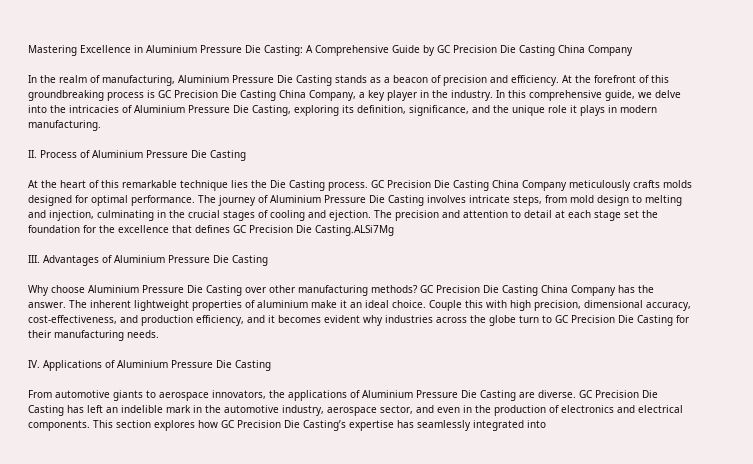Mastering Excellence in Aluminium Pressure Die Casting: A Comprehensive Guide by GC Precision Die Casting China Company

In the realm of manufacturing, Aluminium Pressure Die Casting stands as a beacon of precision and efficiency. At the forefront of this groundbreaking process is GC Precision Die Casting China Company, a key player in the industry. In this comprehensive guide, we delve into the intricacies of Aluminium Pressure Die Casting, exploring its definition, significance, and the unique role it plays in modern manufacturing.

II. Process of Aluminium Pressure Die Casting

At the heart of this remarkable technique lies the Die Casting process. GC Precision Die Casting China Company meticulously crafts molds designed for optimal performance. The journey of Aluminium Pressure Die Casting involves intricate steps, from mold design to melting and injection, culminating in the crucial stages of cooling and ejection. The precision and attention to detail at each stage set the foundation for the excellence that defines GC Precision Die Casting.ALSi7Mg

III. Advantages of Aluminium Pressure Die Casting

Why choose Aluminium Pressure Die Casting over other manufacturing methods? GC Precision Die Casting China Company has the answer. The inherent lightweight properties of aluminium make it an ideal choice. Couple this with high precision, dimensional accuracy, cost-effectiveness, and production efficiency, and it becomes evident why industries across the globe turn to GC Precision Die Casting for their manufacturing needs.

IV. Applications of Aluminium Pressure Die Casting

From automotive giants to aerospace innovators, the applications of Aluminium Pressure Die Casting are diverse. GC Precision Die Casting has left an indelible mark in the automotive industry, aerospace sector, and even in the production of electronics and electrical components. This section explores how GC Precision Die Casting’s expertise has seamlessly integrated into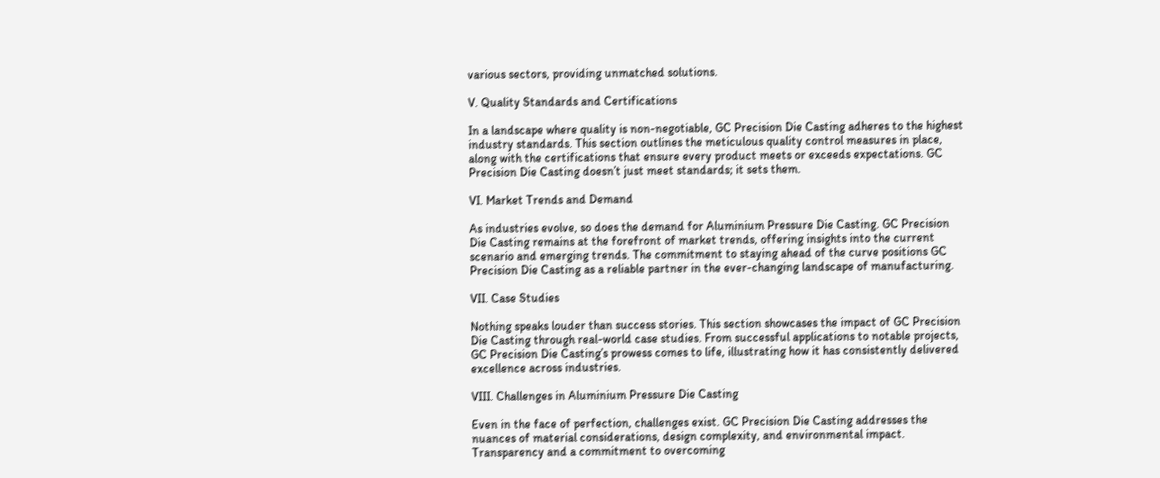various sectors, providing unmatched solutions.

V. Quality Standards and Certifications

In a landscape where quality is non-negotiable, GC Precision Die Casting adheres to the highest industry standards. This section outlines the meticulous quality control measures in place, along with the certifications that ensure every product meets or exceeds expectations. GC Precision Die Casting doesn’t just meet standards; it sets them.

VI. Market Trends and Demand

As industries evolve, so does the demand for Aluminium Pressure Die Casting. GC Precision Die Casting remains at the forefront of market trends, offering insights into the current scenario and emerging trends. The commitment to staying ahead of the curve positions GC Precision Die Casting as a reliable partner in the ever-changing landscape of manufacturing.

VII. Case Studies

Nothing speaks louder than success stories. This section showcases the impact of GC Precision Die Casting through real-world case studies. From successful applications to notable projects, GC Precision Die Casting’s prowess comes to life, illustrating how it has consistently delivered excellence across industries.

VIII. Challenges in Aluminium Pressure Die Casting

Even in the face of perfection, challenges exist. GC Precision Die Casting addresses the nuances of material considerations, design complexity, and environmental impact. Transparency and a commitment to overcoming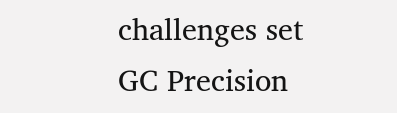challenges set GC Precision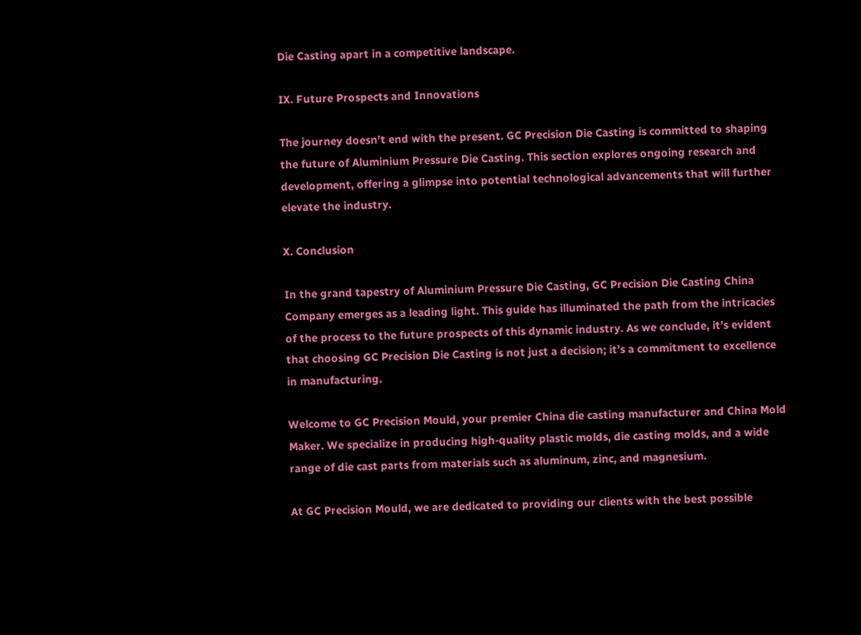Die Casting apart in a competitive landscape.

IX. Future Prospects and Innovations

The journey doesn’t end with the present. GC Precision Die Casting is committed to shaping the future of Aluminium Pressure Die Casting. This section explores ongoing research and development, offering a glimpse into potential technological advancements that will further elevate the industry.

X. Conclusion

In the grand tapestry of Aluminium Pressure Die Casting, GC Precision Die Casting China Company emerges as a leading light. This guide has illuminated the path from the intricacies of the process to the future prospects of this dynamic industry. As we conclude, it’s evident that choosing GC Precision Die Casting is not just a decision; it’s a commitment to excellence in manufacturing.

Welcome to GC Precision Mould, your premier China die casting manufacturer and China Mold Maker. We specialize in producing high-quality plastic molds, die casting molds, and a wide range of die cast parts from materials such as aluminum, zinc, and magnesium.

At GC Precision Mould, we are dedicated to providing our clients with the best possible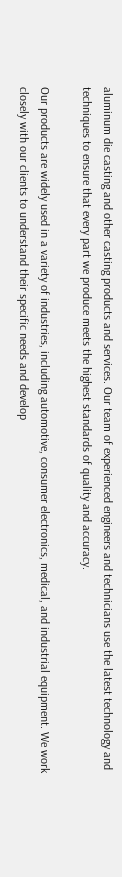aluminum die casting and other casting products and services. Our team of experienced engineers and technicians use the latest technology and techniques to ensure that every part we produce meets the highest standards of quality and accuracy.

Our products are widely used in a variety of industries, including automotive, consumer electronics, medical, and industrial equipment. We work closely with our clients to understand their specific needs and develop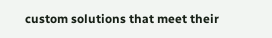custom solutions that meet their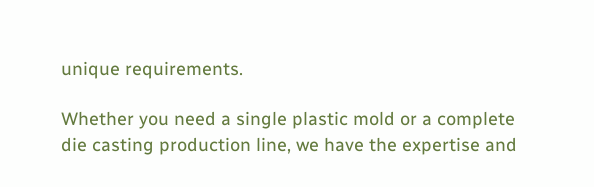unique requirements.

Whether you need a single plastic mold or a complete die casting production line, we have the expertise and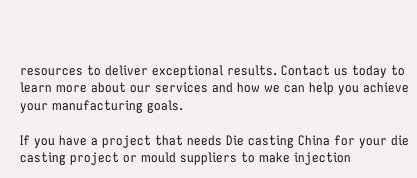resources to deliver exceptional results. Contact us today to learn more about our services and how we can help you achieve your manufacturing goals.

If you have a project that needs Die casting China for your die casting project or mould suppliers to make injection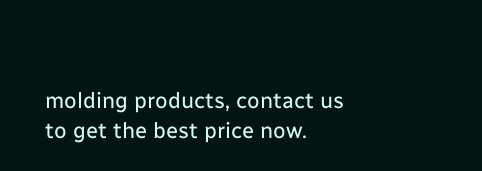molding products, contact us to get the best price now.